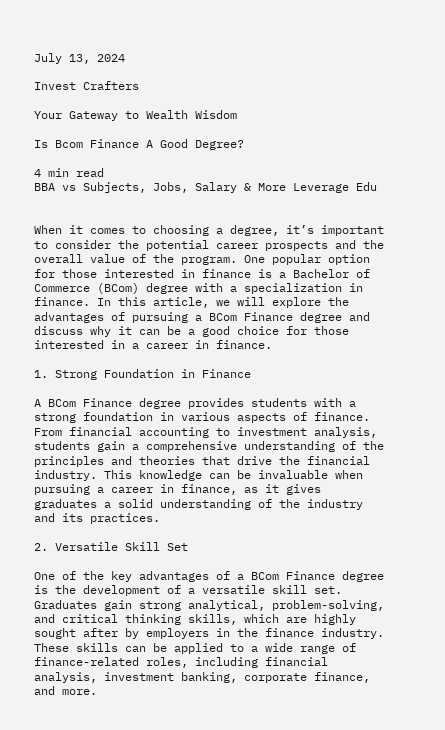July 13, 2024

Invest Crafters

Your Gateway to Wealth Wisdom

Is Bcom Finance A Good Degree?

4 min read
BBA vs Subjects, Jobs, Salary & More Leverage Edu


When it comes to choosing a degree, it’s important to consider the potential career prospects and the overall value of the program. One popular option for those interested in finance is a Bachelor of Commerce (BCom) degree with a specialization in finance. In this article, we will explore the advantages of pursuing a BCom Finance degree and discuss why it can be a good choice for those interested in a career in finance.

1. Strong Foundation in Finance

A BCom Finance degree provides students with a strong foundation in various aspects of finance. From financial accounting to investment analysis, students gain a comprehensive understanding of the principles and theories that drive the financial industry. This knowledge can be invaluable when pursuing a career in finance, as it gives graduates a solid understanding of the industry and its practices.

2. Versatile Skill Set

One of the key advantages of a BCom Finance degree is the development of a versatile skill set. Graduates gain strong analytical, problem-solving, and critical thinking skills, which are highly sought after by employers in the finance industry. These skills can be applied to a wide range of finance-related roles, including financial analysis, investment banking, corporate finance, and more.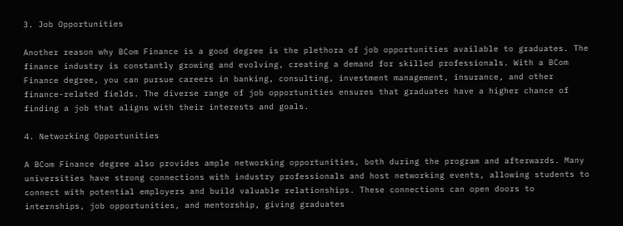3. Job Opportunities

Another reason why BCom Finance is a good degree is the plethora of job opportunities available to graduates. The finance industry is constantly growing and evolving, creating a demand for skilled professionals. With a BCom Finance degree, you can pursue careers in banking, consulting, investment management, insurance, and other finance-related fields. The diverse range of job opportunities ensures that graduates have a higher chance of finding a job that aligns with their interests and goals.

4. Networking Opportunities

A BCom Finance degree also provides ample networking opportunities, both during the program and afterwards. Many universities have strong connections with industry professionals and host networking events, allowing students to connect with potential employers and build valuable relationships. These connections can open doors to internships, job opportunities, and mentorship, giving graduates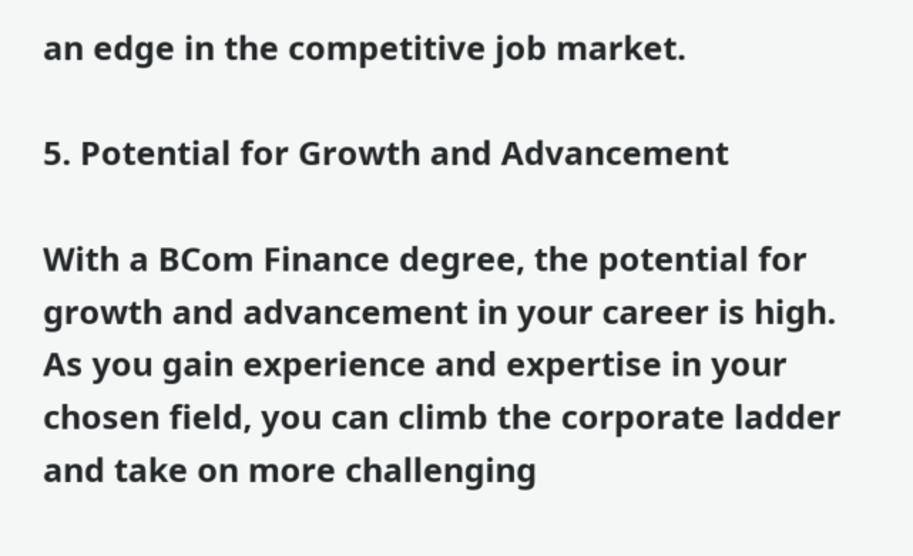an edge in the competitive job market.

5. Potential for Growth and Advancement

With a BCom Finance degree, the potential for growth and advancement in your career is high. As you gain experience and expertise in your chosen field, you can climb the corporate ladder and take on more challenging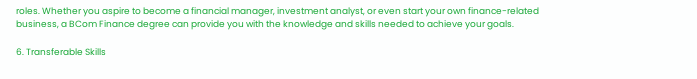roles. Whether you aspire to become a financial manager, investment analyst, or even start your own finance-related business, a BCom Finance degree can provide you with the knowledge and skills needed to achieve your goals.

6. Transferable Skills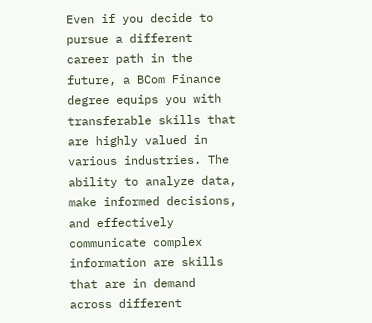Even if you decide to pursue a different career path in the future, a BCom Finance degree equips you with transferable skills that are highly valued in various industries. The ability to analyze data, make informed decisions, and effectively communicate complex information are skills that are in demand across different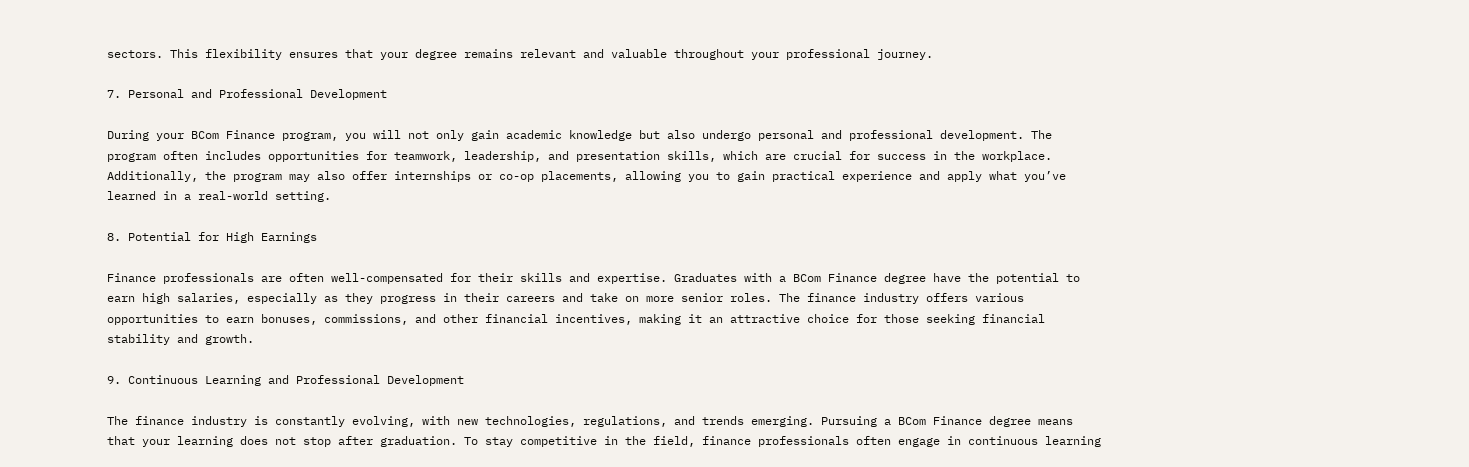sectors. This flexibility ensures that your degree remains relevant and valuable throughout your professional journey.

7. Personal and Professional Development

During your BCom Finance program, you will not only gain academic knowledge but also undergo personal and professional development. The program often includes opportunities for teamwork, leadership, and presentation skills, which are crucial for success in the workplace. Additionally, the program may also offer internships or co-op placements, allowing you to gain practical experience and apply what you’ve learned in a real-world setting.

8. Potential for High Earnings

Finance professionals are often well-compensated for their skills and expertise. Graduates with a BCom Finance degree have the potential to earn high salaries, especially as they progress in their careers and take on more senior roles. The finance industry offers various opportunities to earn bonuses, commissions, and other financial incentives, making it an attractive choice for those seeking financial stability and growth.

9. Continuous Learning and Professional Development

The finance industry is constantly evolving, with new technologies, regulations, and trends emerging. Pursuing a BCom Finance degree means that your learning does not stop after graduation. To stay competitive in the field, finance professionals often engage in continuous learning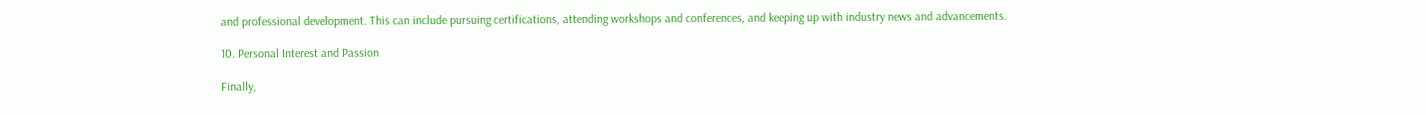and professional development. This can include pursuing certifications, attending workshops and conferences, and keeping up with industry news and advancements.

10. Personal Interest and Passion

Finally,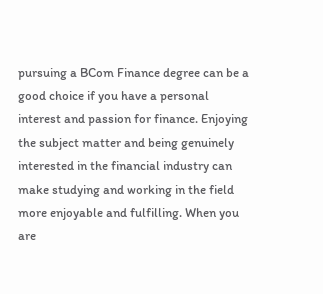pursuing a BCom Finance degree can be a good choice if you have a personal interest and passion for finance. Enjoying the subject matter and being genuinely interested in the financial industry can make studying and working in the field more enjoyable and fulfilling. When you are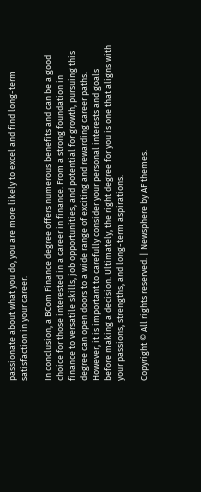passionate about what you do, you are more likely to excel and find long-term satisfaction in your career.

In conclusion, a BCom Finance degree offers numerous benefits and can be a good choice for those interested in a career in finance. From a strong foundation in finance to versatile skills, job opportunities, and potential for growth, pursuing this degree can open doors to a wide range of exciting and rewarding career paths. However, it is important to carefully consider your personal interests and goals before making a decision. Ultimately, the right degree for you is one that aligns with your passions, strengths, and long-term aspirations.

Copyright © All rights reserved. | Newsphere by AF themes.